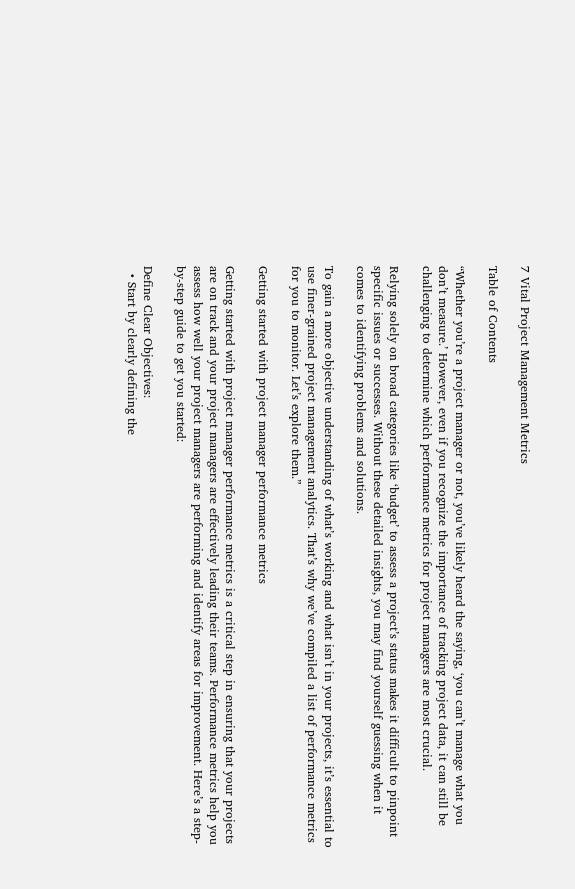7 Vital Project Management Metrics

Table of Contents

“Whether you’re a project manager or not, you’ve likely heard the saying, ‘you can’t manage what you don’t measure.’ However, even if you recognize the importance of tracking project data, it can still be challenging to determine which performance metrics for project managers are most crucial.

Relying solely on broad categories like ‘budget’ to assess a project’s status makes it difficult to pinpoint specific issues or successes. Without these detailed insights, you may find yourself guessing when it comes to identifying problems and solutions.

To gain a more objective understanding of what’s working and what isn’t in your projects, it’s essential to use finer-grained project management analytics. That’s why we’ve compiled a list of performance metrics for you to monitor. Let’s explore them.”

Getting started with project manager performance metrics

Getting started with project manager performance metrics is a critical step in ensuring that your projects are on track and your project managers are effectively leading their teams. Performance metrics help you assess how well your project managers are performing and identify areas for improvement. Here’s a step-by-step guide to get you started:

Define Clear Objectives:
  • Start by clearly defining the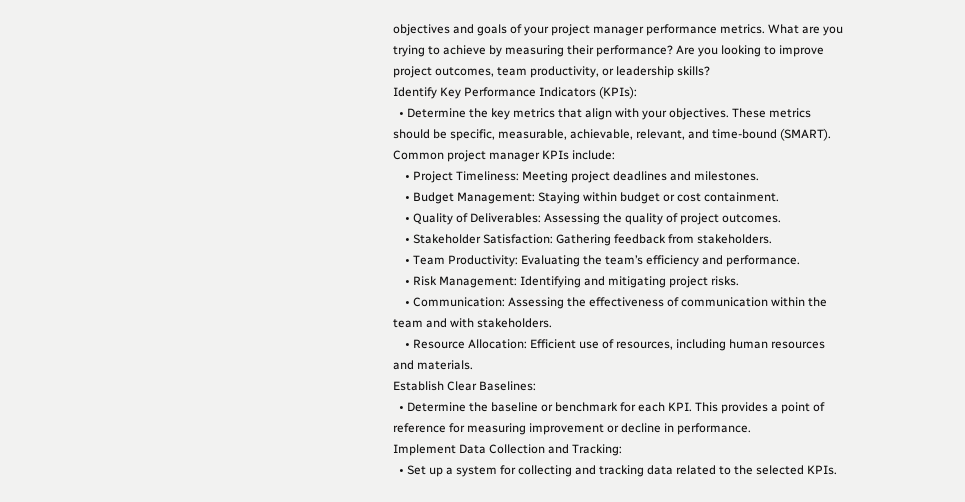objectives and goals of your project manager performance metrics. What are you trying to achieve by measuring their performance? Are you looking to improve project outcomes, team productivity, or leadership skills?
Identify Key Performance Indicators (KPIs):
  • Determine the key metrics that align with your objectives. These metrics should be specific, measurable, achievable, relevant, and time-bound (SMART). Common project manager KPIs include:
    • Project Timeliness: Meeting project deadlines and milestones.
    • Budget Management: Staying within budget or cost containment.
    • Quality of Deliverables: Assessing the quality of project outcomes.
    • Stakeholder Satisfaction: Gathering feedback from stakeholders.
    • Team Productivity: Evaluating the team’s efficiency and performance.
    • Risk Management: Identifying and mitigating project risks.
    • Communication: Assessing the effectiveness of communication within the team and with stakeholders.
    • Resource Allocation: Efficient use of resources, including human resources and materials.
Establish Clear Baselines:
  • Determine the baseline or benchmark for each KPI. This provides a point of reference for measuring improvement or decline in performance.
Implement Data Collection and Tracking:
  • Set up a system for collecting and tracking data related to the selected KPIs.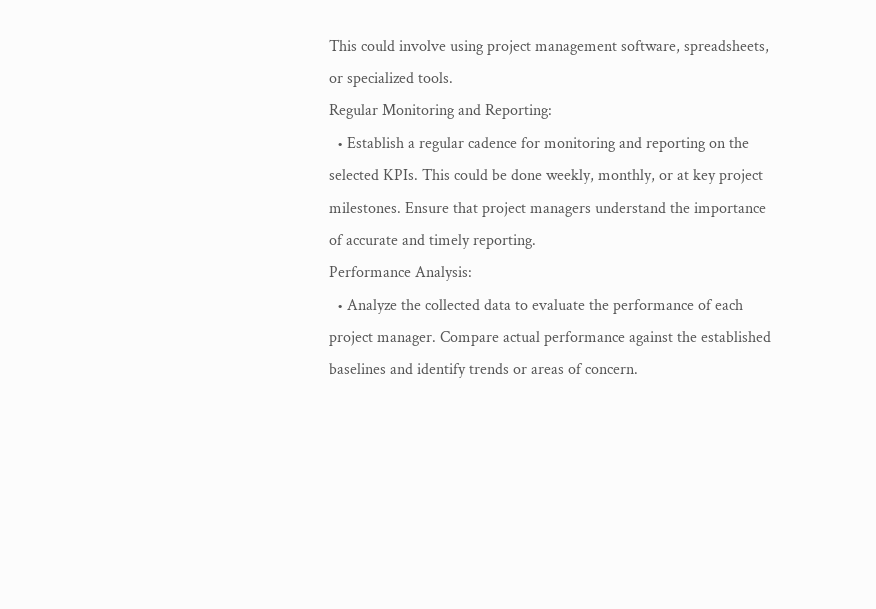This could involve using project management software, spreadsheets, or specialized tools.
Regular Monitoring and Reporting:
  • Establish a regular cadence for monitoring and reporting on the selected KPIs. This could be done weekly, monthly, or at key project milestones. Ensure that project managers understand the importance of accurate and timely reporting.
Performance Analysis:
  • Analyze the collected data to evaluate the performance of each project manager. Compare actual performance against the established baselines and identify trends or areas of concern.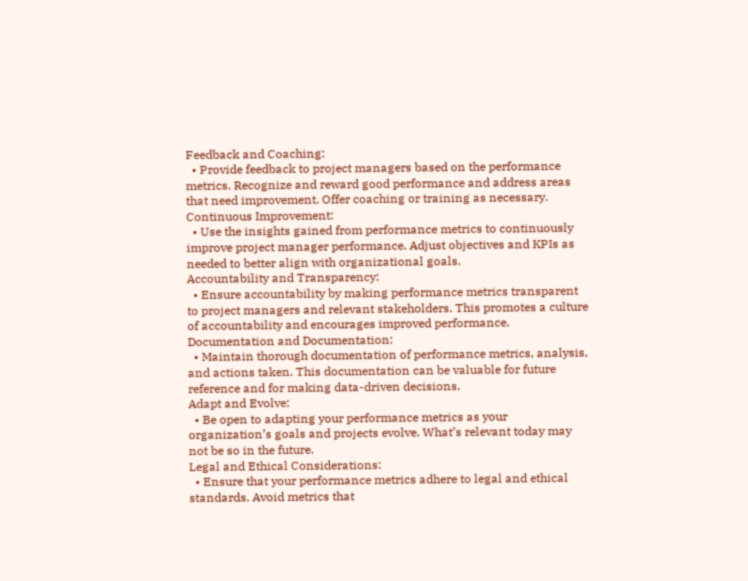Feedback and Coaching:
  • Provide feedback to project managers based on the performance metrics. Recognize and reward good performance and address areas that need improvement. Offer coaching or training as necessary.
Continuous Improvement:
  • Use the insights gained from performance metrics to continuously improve project manager performance. Adjust objectives and KPIs as needed to better align with organizational goals.
Accountability and Transparency:
  • Ensure accountability by making performance metrics transparent to project managers and relevant stakeholders. This promotes a culture of accountability and encourages improved performance.
Documentation and Documentation:
  • Maintain thorough documentation of performance metrics, analysis, and actions taken. This documentation can be valuable for future reference and for making data-driven decisions.
Adapt and Evolve:
  • Be open to adapting your performance metrics as your organization’s goals and projects evolve. What’s relevant today may not be so in the future.
Legal and Ethical Considerations:
  • Ensure that your performance metrics adhere to legal and ethical standards. Avoid metrics that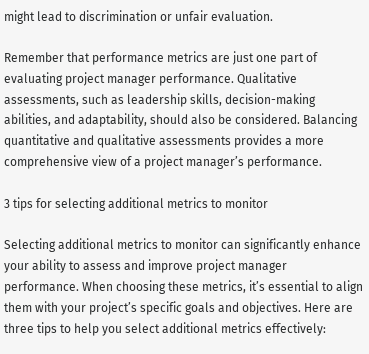might lead to discrimination or unfair evaluation.

Remember that performance metrics are just one part of evaluating project manager performance. Qualitative assessments, such as leadership skills, decision-making abilities, and adaptability, should also be considered. Balancing quantitative and qualitative assessments provides a more comprehensive view of a project manager’s performance.

3 tips for selecting additional metrics to monitor

Selecting additional metrics to monitor can significantly enhance your ability to assess and improve project manager performance. When choosing these metrics, it’s essential to align them with your project’s specific goals and objectives. Here are three tips to help you select additional metrics effectively: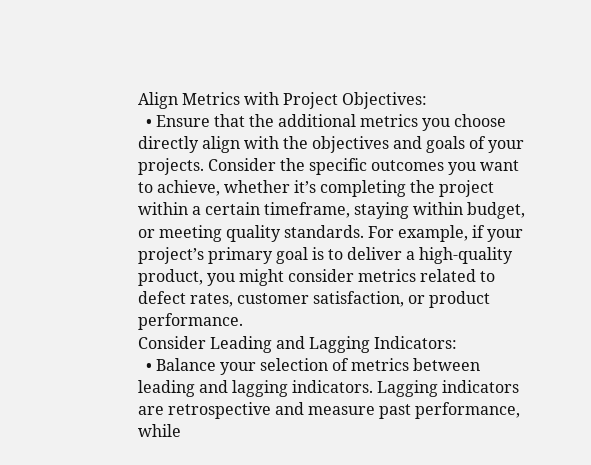Align Metrics with Project Objectives:
  • Ensure that the additional metrics you choose directly align with the objectives and goals of your projects. Consider the specific outcomes you want to achieve, whether it’s completing the project within a certain timeframe, staying within budget, or meeting quality standards. For example, if your project’s primary goal is to deliver a high-quality product, you might consider metrics related to defect rates, customer satisfaction, or product performance.
Consider Leading and Lagging Indicators:
  • Balance your selection of metrics between leading and lagging indicators. Lagging indicators are retrospective and measure past performance, while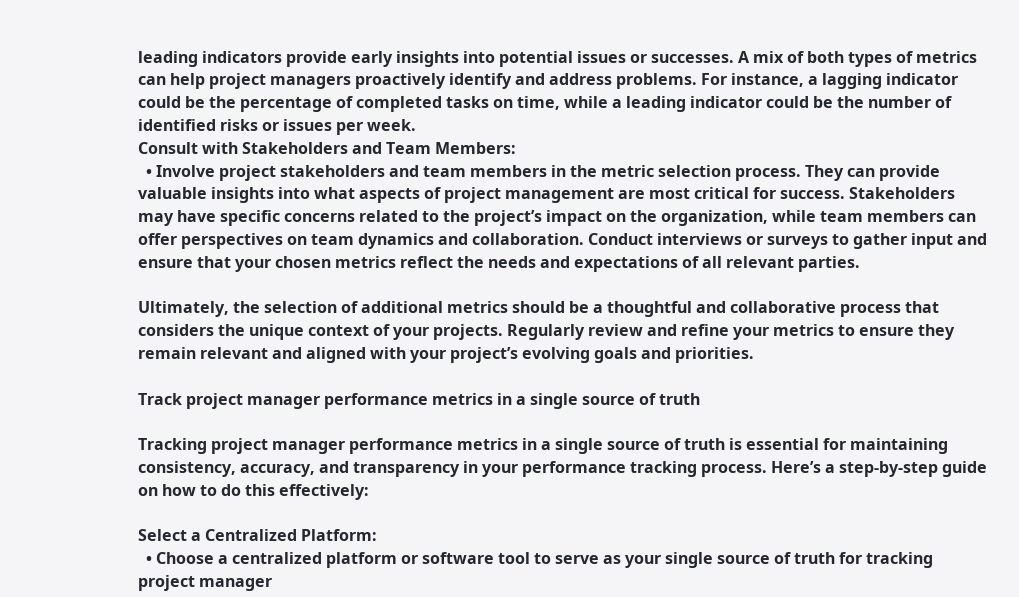leading indicators provide early insights into potential issues or successes. A mix of both types of metrics can help project managers proactively identify and address problems. For instance, a lagging indicator could be the percentage of completed tasks on time, while a leading indicator could be the number of identified risks or issues per week.
Consult with Stakeholders and Team Members:
  • Involve project stakeholders and team members in the metric selection process. They can provide valuable insights into what aspects of project management are most critical for success. Stakeholders may have specific concerns related to the project’s impact on the organization, while team members can offer perspectives on team dynamics and collaboration. Conduct interviews or surveys to gather input and ensure that your chosen metrics reflect the needs and expectations of all relevant parties.

Ultimately, the selection of additional metrics should be a thoughtful and collaborative process that considers the unique context of your projects. Regularly review and refine your metrics to ensure they remain relevant and aligned with your project’s evolving goals and priorities.

Track project manager performance metrics in a single source of truth

Tracking project manager performance metrics in a single source of truth is essential for maintaining consistency, accuracy, and transparency in your performance tracking process. Here’s a step-by-step guide on how to do this effectively:

Select a Centralized Platform:
  • Choose a centralized platform or software tool to serve as your single source of truth for tracking project manager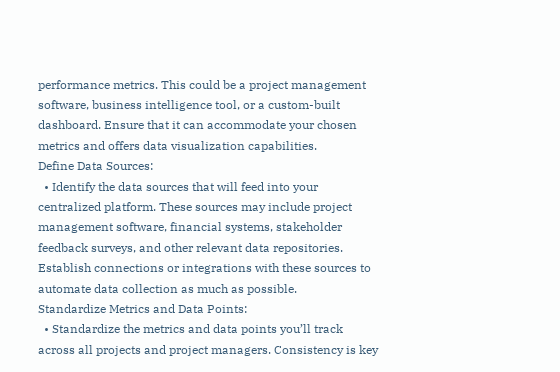performance metrics. This could be a project management software, business intelligence tool, or a custom-built dashboard. Ensure that it can accommodate your chosen metrics and offers data visualization capabilities.
Define Data Sources:
  • Identify the data sources that will feed into your centralized platform. These sources may include project management software, financial systems, stakeholder feedback surveys, and other relevant data repositories. Establish connections or integrations with these sources to automate data collection as much as possible.
Standardize Metrics and Data Points:
  • Standardize the metrics and data points you’ll track across all projects and project managers. Consistency is key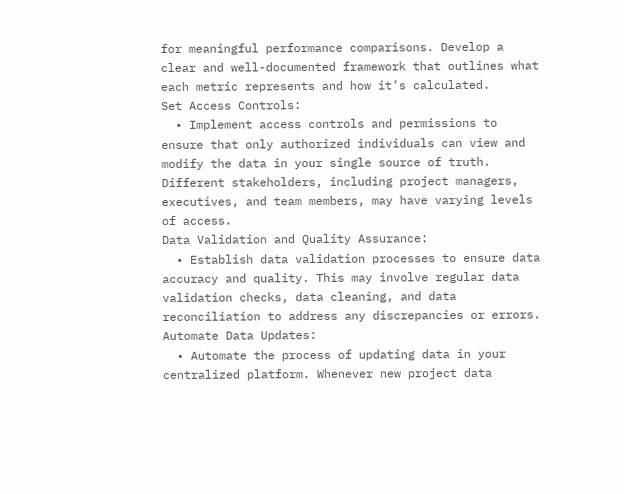for meaningful performance comparisons. Develop a clear and well-documented framework that outlines what each metric represents and how it’s calculated.
Set Access Controls:
  • Implement access controls and permissions to ensure that only authorized individuals can view and modify the data in your single source of truth. Different stakeholders, including project managers, executives, and team members, may have varying levels of access.
Data Validation and Quality Assurance:
  • Establish data validation processes to ensure data accuracy and quality. This may involve regular data validation checks, data cleaning, and data reconciliation to address any discrepancies or errors.
Automate Data Updates:
  • Automate the process of updating data in your centralized platform. Whenever new project data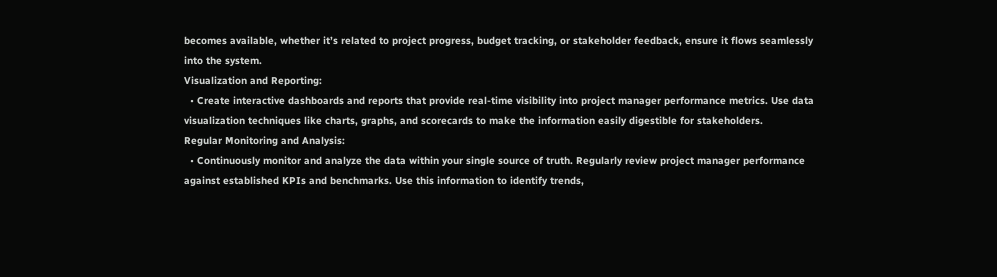becomes available, whether it’s related to project progress, budget tracking, or stakeholder feedback, ensure it flows seamlessly into the system.
Visualization and Reporting:
  • Create interactive dashboards and reports that provide real-time visibility into project manager performance metrics. Use data visualization techniques like charts, graphs, and scorecards to make the information easily digestible for stakeholders.
Regular Monitoring and Analysis:
  • Continuously monitor and analyze the data within your single source of truth. Regularly review project manager performance against established KPIs and benchmarks. Use this information to identify trends,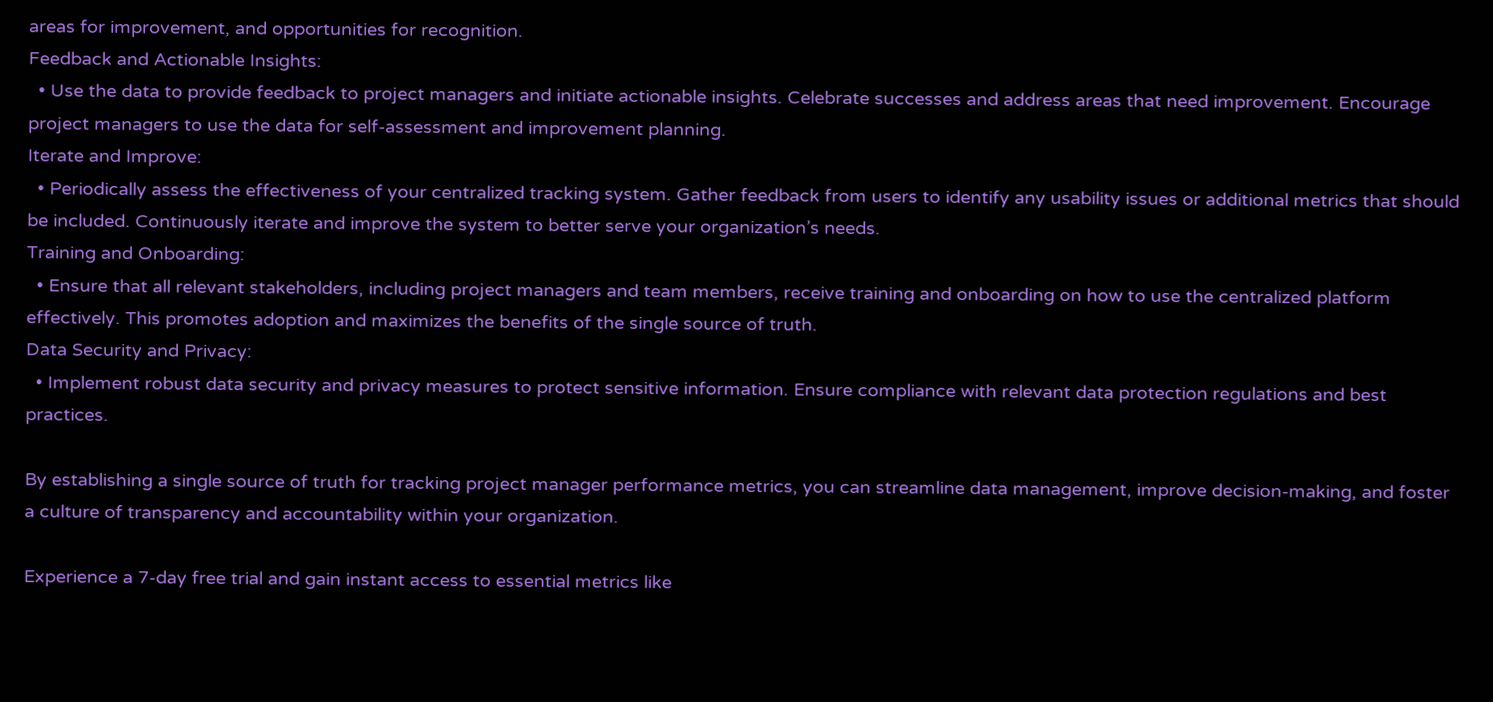areas for improvement, and opportunities for recognition.
Feedback and Actionable Insights:
  • Use the data to provide feedback to project managers and initiate actionable insights. Celebrate successes and address areas that need improvement. Encourage project managers to use the data for self-assessment and improvement planning.
Iterate and Improve:
  • Periodically assess the effectiveness of your centralized tracking system. Gather feedback from users to identify any usability issues or additional metrics that should be included. Continuously iterate and improve the system to better serve your organization’s needs.
Training and Onboarding:
  • Ensure that all relevant stakeholders, including project managers and team members, receive training and onboarding on how to use the centralized platform effectively. This promotes adoption and maximizes the benefits of the single source of truth.
Data Security and Privacy:
  • Implement robust data security and privacy measures to protect sensitive information. Ensure compliance with relevant data protection regulations and best practices.

By establishing a single source of truth for tracking project manager performance metrics, you can streamline data management, improve decision-making, and foster a culture of transparency and accountability within your organization.

Experience a 7-day free trial and gain instant access to essential metrics like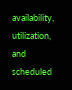availability, utilization, and scheduled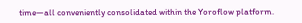time—all conveniently consolidated within the Yoroflow platform.